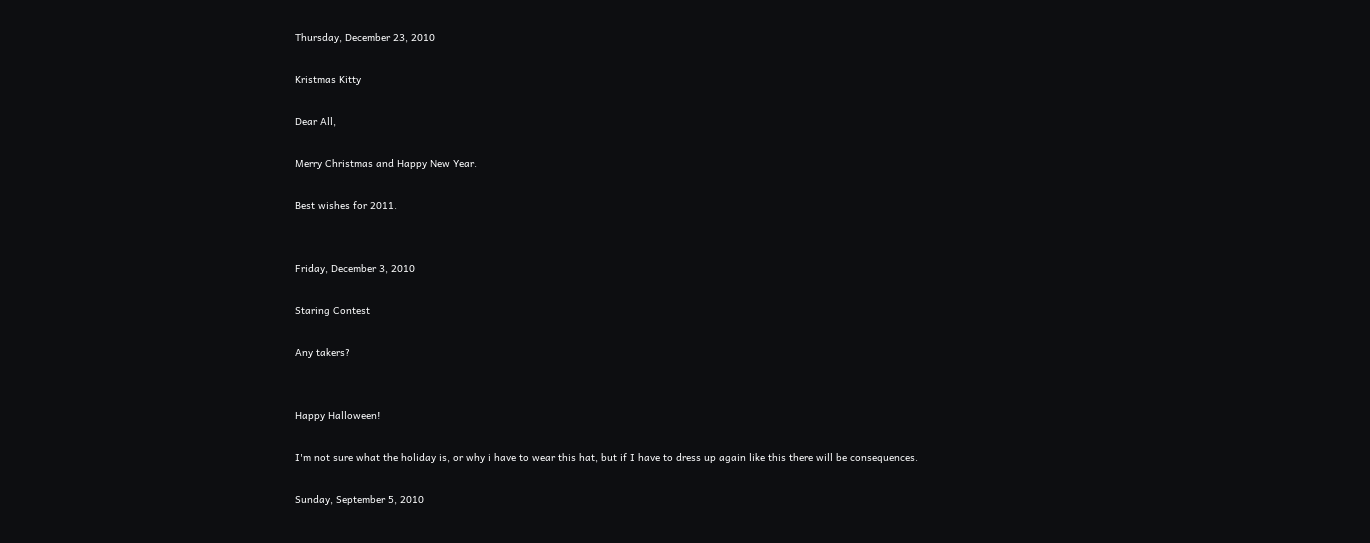Thursday, December 23, 2010

Kristmas Kitty

Dear All,

Merry Christmas and Happy New Year.

Best wishes for 2011.


Friday, December 3, 2010

Staring Contest

Any takers?


Happy Halloween!

I'm not sure what the holiday is, or why i have to wear this hat, but if I have to dress up again like this there will be consequences.

Sunday, September 5, 2010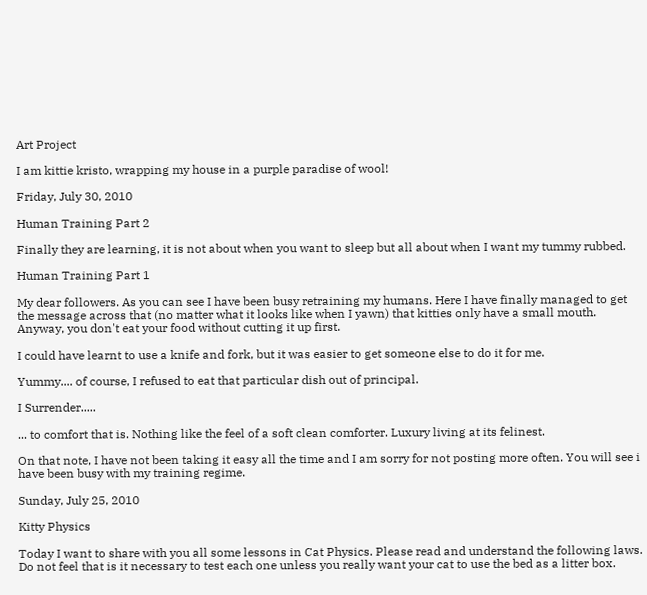Art Project

I am kittie kristo, wrapping my house in a purple paradise of wool!

Friday, July 30, 2010

Human Training Part 2

Finally they are learning, it is not about when you want to sleep but all about when I want my tummy rubbed.

Human Training Part 1

My dear followers. As you can see I have been busy retraining my humans. Here I have finally managed to get the message across that (no matter what it looks like when I yawn) that kitties only have a small mouth. Anyway, you don't eat your food without cutting it up first.

I could have learnt to use a knife and fork, but it was easier to get someone else to do it for me.

Yummy.... of course, I refused to eat that particular dish out of principal.

I Surrender.....

... to comfort that is. Nothing like the feel of a soft clean comforter. Luxury living at its felinest.

On that note, I have not been taking it easy all the time and I am sorry for not posting more often. You will see i have been busy with my training regime.

Sunday, July 25, 2010

Kitty Physics

Today I want to share with you all some lessons in Cat Physics. Please read and understand the following laws. Do not feel that is it necessary to test each one unless you really want your cat to use the bed as a litter box.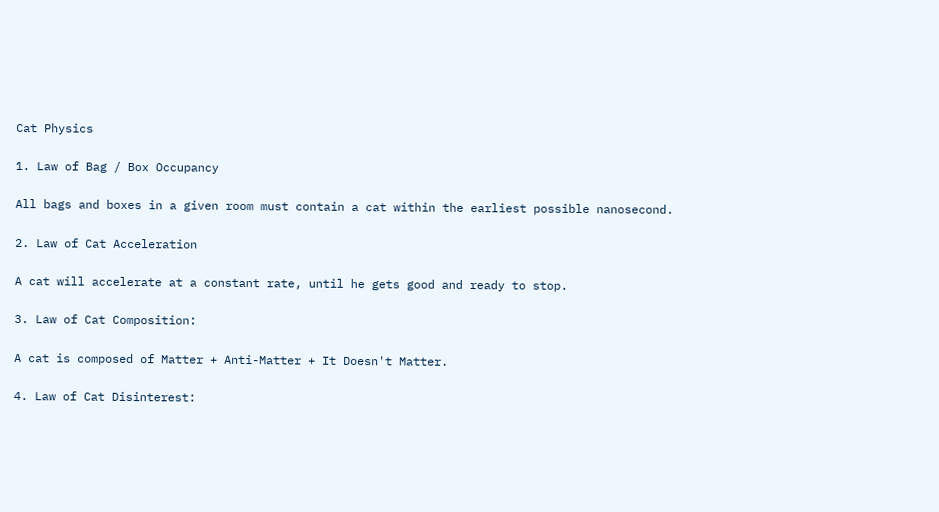Cat Physics

1. Law of Bag / Box Occupancy

All bags and boxes in a given room must contain a cat within the earliest possible nanosecond.

2. Law of Cat Acceleration

A cat will accelerate at a constant rate, until he gets good and ready to stop.

3. Law of Cat Composition:

A cat is composed of Matter + Anti-Matter + It Doesn't Matter.

4. Law of Cat Disinterest: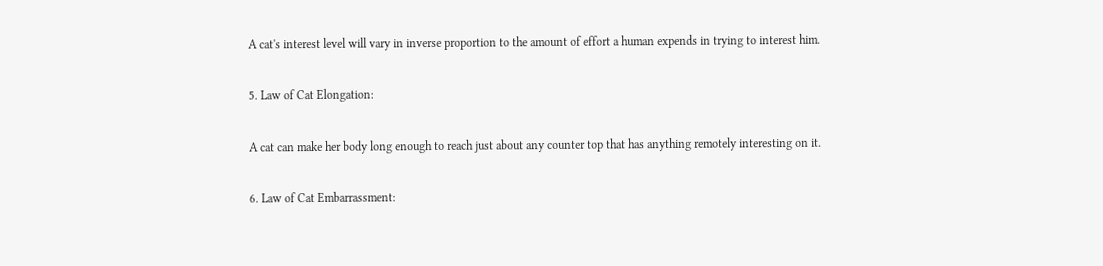A cat's interest level will vary in inverse proportion to the amount of effort a human expends in trying to interest him.

5. Law of Cat Elongation:

A cat can make her body long enough to reach just about any counter top that has anything remotely interesting on it.

6. Law of Cat Embarrassment: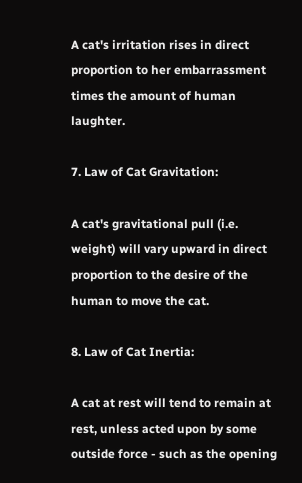A cat's irritation rises in direct proportion to her embarrassment times the amount of human laughter.

7. Law of Cat Gravitation:

A cat's gravitational pull (i.e. weight) will vary upward in direct proportion to the desire of the human to move the cat.

8. Law of Cat Inertia:

A cat at rest will tend to remain at rest, unless acted upon by some outside force - such as the opening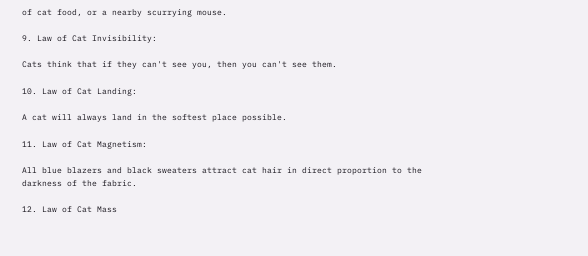of cat food, or a nearby scurrying mouse.

9. Law of Cat Invisibility:

Cats think that if they can't see you, then you can't see them.

10. Law of Cat Landing:

A cat will always land in the softest place possible.

11. Law of Cat Magnetism:

All blue blazers and black sweaters attract cat hair in direct proportion to the darkness of the fabric.

12. Law of Cat Mass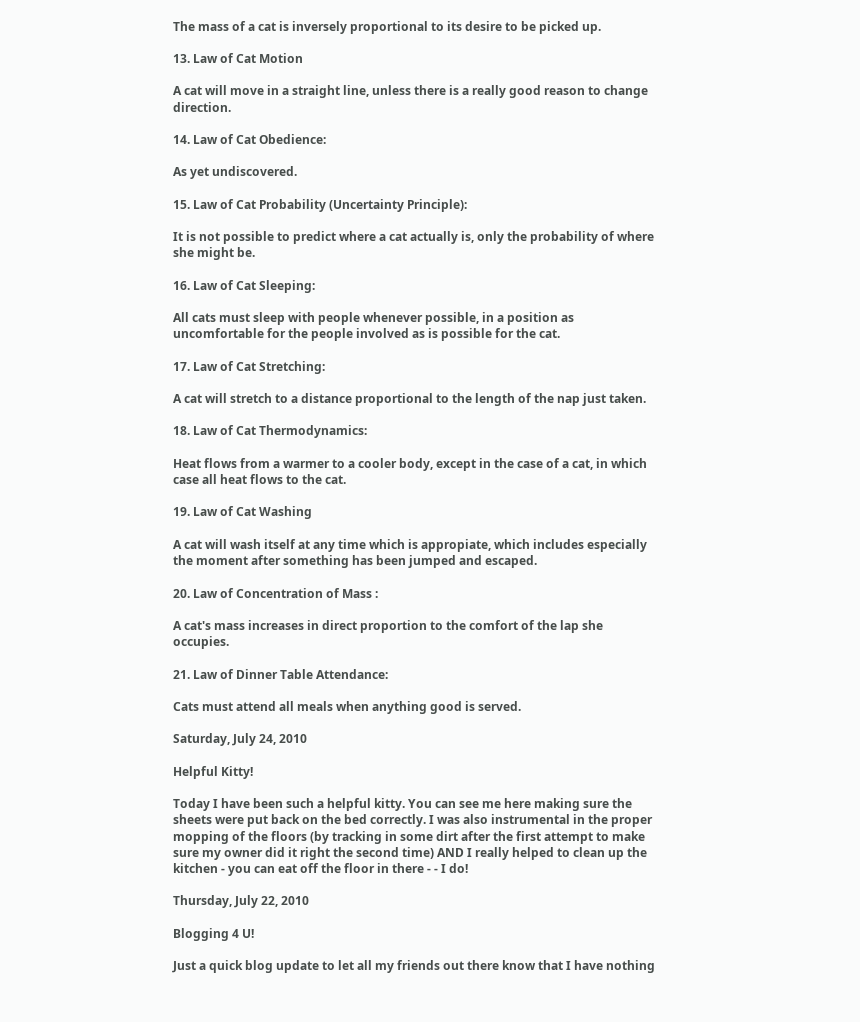The mass of a cat is inversely proportional to its desire to be picked up.

13. Law of Cat Motion

A cat will move in a straight line, unless there is a really good reason to change direction.

14. Law of Cat Obedience:

As yet undiscovered.

15. Law of Cat Probability (Uncertainty Principle):

It is not possible to predict where a cat actually is, only the probability of where she might be.

16. Law of Cat Sleeping:

All cats must sleep with people whenever possible, in a position as uncomfortable for the people involved as is possible for the cat.

17. Law of Cat Stretching:

A cat will stretch to a distance proportional to the length of the nap just taken.

18. Law of Cat Thermodynamics:

Heat flows from a warmer to a cooler body, except in the case of a cat, in which case all heat flows to the cat.

19. Law of Cat Washing

A cat will wash itself at any time which is appropiate, which includes especially the moment after something has been jumped and escaped.

20. Law of Concentration of Mass :

A cat's mass increases in direct proportion to the comfort of the lap she occupies.

21. Law of Dinner Table Attendance:

Cats must attend all meals when anything good is served.

Saturday, July 24, 2010

Helpful Kitty!

Today I have been such a helpful kitty. You can see me here making sure the sheets were put back on the bed correctly. I was also instrumental in the proper mopping of the floors (by tracking in some dirt after the first attempt to make sure my owner did it right the second time) AND I really helped to clean up the kitchen - you can eat off the floor in there - - I do!

Thursday, July 22, 2010

Blogging 4 U!

Just a quick blog update to let all my friends out there know that I have nothing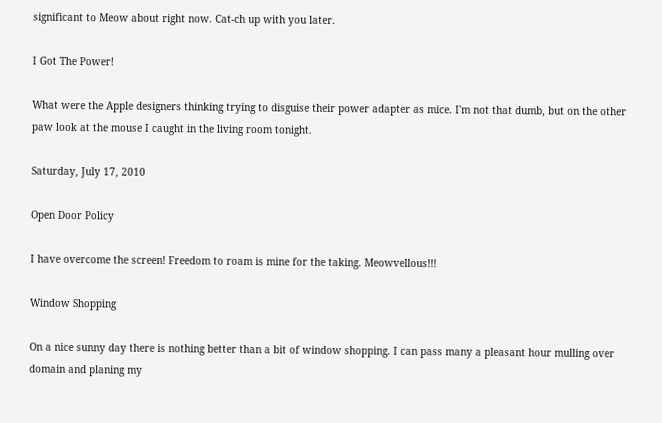significant to Meow about right now. Cat-ch up with you later.

I Got The Power!

What were the Apple designers thinking trying to disguise their power adapter as mice. I'm not that dumb, but on the other paw look at the mouse I caught in the living room tonight.

Saturday, July 17, 2010

Open Door Policy

I have overcome the screen! Freedom to roam is mine for the taking. Meowvellous!!!

Window Shopping

On a nice sunny day there is nothing better than a bit of window shopping. I can pass many a pleasant hour mulling over domain and planing my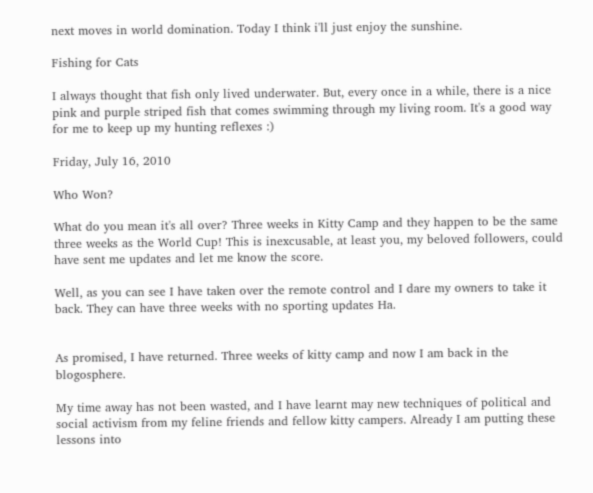next moves in world domination. Today I think i'll just enjoy the sunshine.

Fishing for Cats

I always thought that fish only lived underwater. But, every once in a while, there is a nice pink and purple striped fish that comes swimming through my living room. It's a good way for me to keep up my hunting reflexes :)

Friday, July 16, 2010

Who Won?

What do you mean it's all over? Three weeks in Kitty Camp and they happen to be the same three weeks as the World Cup! This is inexcusable, at least you, my beloved followers, could have sent me updates and let me know the score.

Well, as you can see I have taken over the remote control and I dare my owners to take it back. They can have three weeks with no sporting updates Ha.


As promised, I have returned. Three weeks of kitty camp and now I am back in the blogosphere.

My time away has not been wasted, and I have learnt may new techniques of political and social activism from my feline friends and fellow kitty campers. Already I am putting these lessons into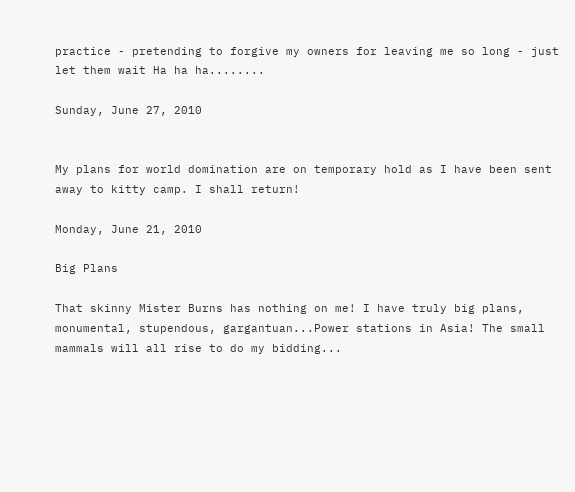practice - pretending to forgive my owners for leaving me so long - just let them wait Ha ha ha........

Sunday, June 27, 2010


My plans for world domination are on temporary hold as I have been sent away to kitty camp. I shall return!

Monday, June 21, 2010

Big Plans

That skinny Mister Burns has nothing on me! I have truly big plans, monumental, stupendous, gargantuan...Power stations in Asia! The small mammals will all rise to do my bidding...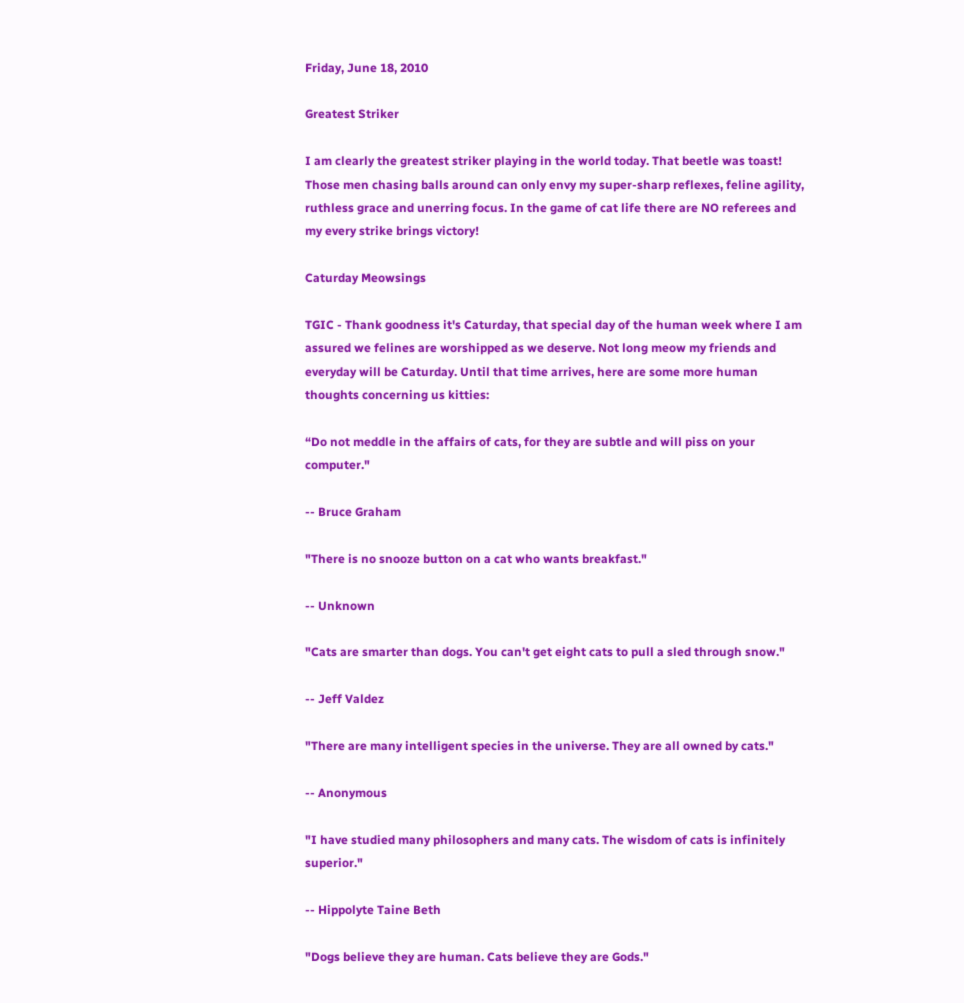Friday, June 18, 2010

Greatest Striker

I am clearly the greatest striker playing in the world today. That beetle was toast! Those men chasing balls around can only envy my super-sharp reflexes, feline agility, ruthless grace and unerring focus. In the game of cat life there are NO referees and my every strike brings victory!

Caturday Meowsings

TGIC - Thank goodness it's Caturday, that special day of the human week where I am assured we felines are worshipped as we deserve. Not long meow my friends and everyday will be Caturday. Until that time arrives, here are some more human thoughts concerning us kitties:

“Do not meddle in the affairs of cats, for they are subtle and will piss on your computer."

-- Bruce Graham

"There is no snooze button on a cat who wants breakfast."

-- Unknown

"Cats are smarter than dogs. You can't get eight cats to pull a sled through snow."

-- Jeff Valdez

"There are many intelligent species in the universe. They are all owned by cats."

-- Anonymous

"I have studied many philosophers and many cats. The wisdom of cats is infinitely superior."

-- Hippolyte Taine Beth

"Dogs believe they are human. Cats believe they are Gods."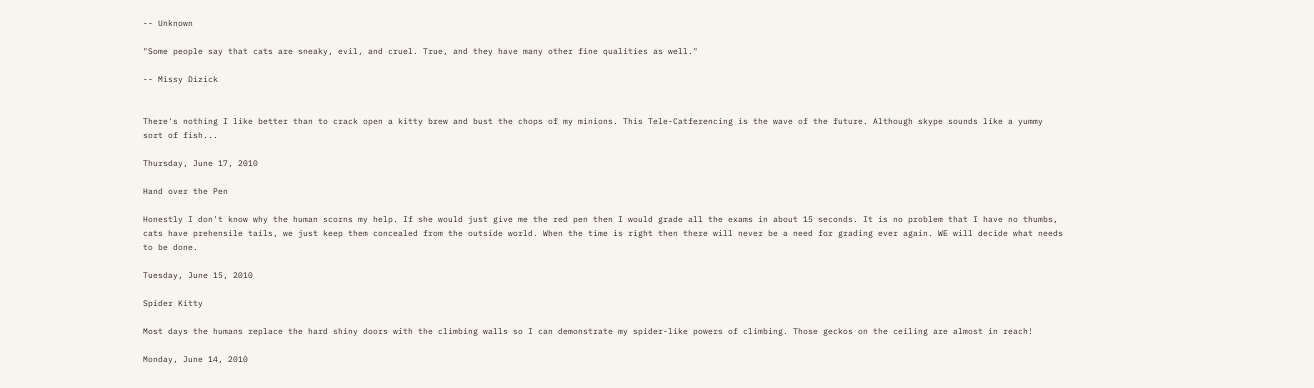-- Unknown

"Some people say that cats are sneaky, evil, and cruel. True, and they have many other fine qualities as well."

-- Missy Dizick


There's nothing I like better than to crack open a kitty brew and bust the chops of my minions. This Tele-Catferencing is the wave of the future. Although skype sounds like a yummy sort of fish...

Thursday, June 17, 2010

Hand over the Pen

Honestly I don't know why the human scorns my help. If she would just give me the red pen then I would grade all the exams in about 15 seconds. It is no problem that I have no thumbs, cats have prehensile tails, we just keep them concealed from the outside world. When the time is right then there will never be a need for grading ever again. WE will decide what needs to be done.

Tuesday, June 15, 2010

Spider Kitty

Most days the humans replace the hard shiny doors with the climbing walls so I can demonstrate my spider-like powers of climbing. Those geckos on the ceiling are almost in reach!

Monday, June 14, 2010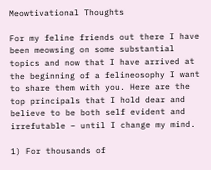Meowtivational Thoughts

For my feline friends out there I have been meowsing on some substantial topics and now that I have arrived at the beginning of a felineosophy I want to share them with you. Here are the top principals that I hold dear and believe to be both self evident and irrefutable – until I change my mind.

1) For thousands of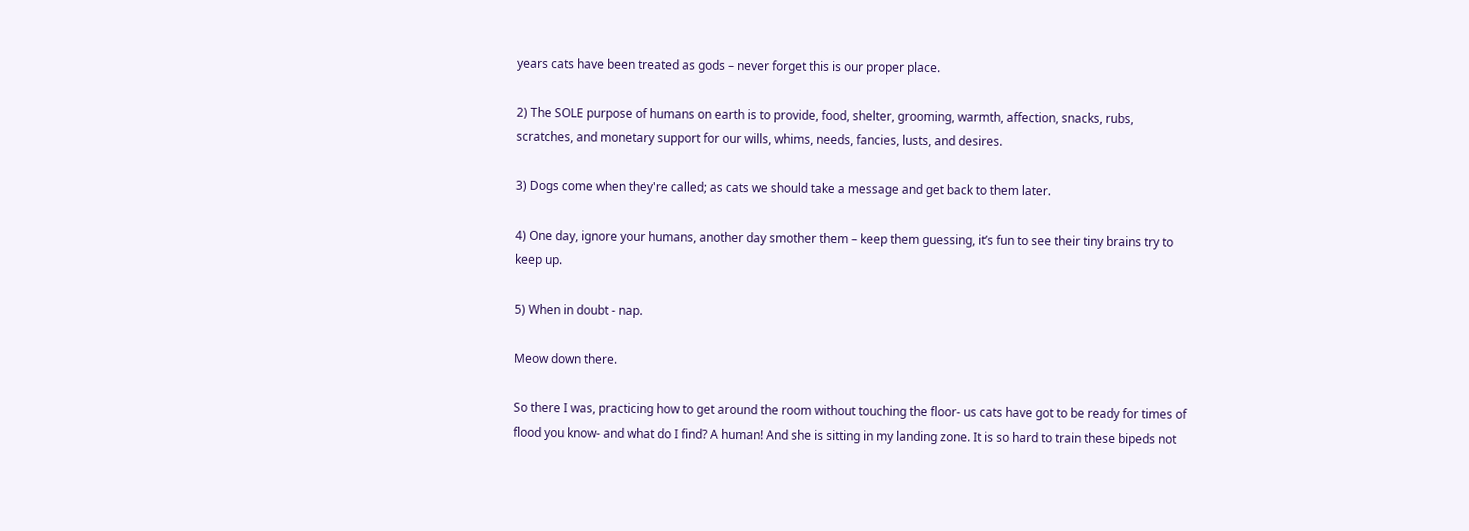years cats have been treated as gods – never forget this is our proper place.

2) The SOLE purpose of humans on earth is to provide, food, shelter, grooming, warmth, affection, snacks, rubs, scratches, and monetary support for our wills, whims, needs, fancies, lusts, and desires.

3) Dogs come when they're called; as cats we should take a message and get back to them later.

4) One day, ignore your humans, another day smother them – keep them guessing, it’s fun to see their tiny brains try to keep up.

5) When in doubt - nap.

Meow down there.

So there I was, practicing how to get around the room without touching the floor- us cats have got to be ready for times of flood you know- and what do I find? A human! And she is sitting in my landing zone. It is so hard to train these bipeds not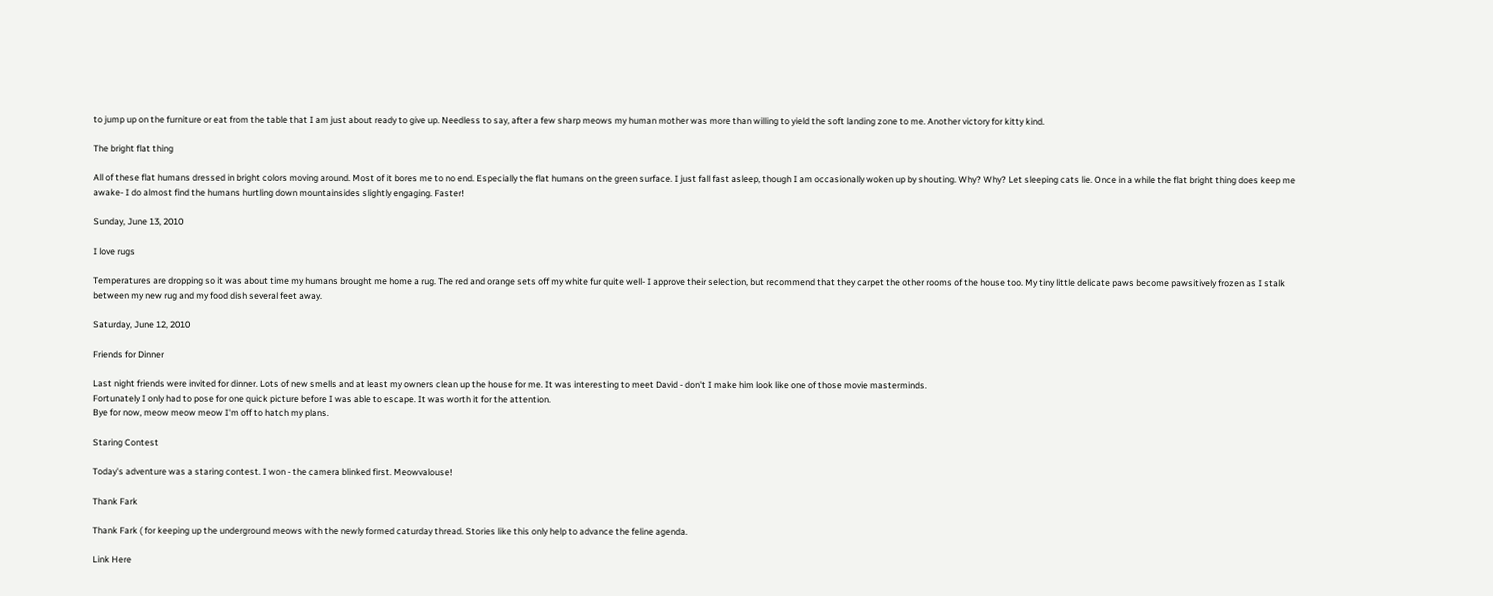to jump up on the furniture or eat from the table that I am just about ready to give up. Needless to say, after a few sharp meows my human mother was more than willing to yield the soft landing zone to me. Another victory for kitty kind.

The bright flat thing

All of these flat humans dressed in bright colors moving around. Most of it bores me to no end. Especially the flat humans on the green surface. I just fall fast asleep, though I am occasionally woken up by shouting. Why? Why? Let sleeping cats lie. Once in a while the flat bright thing does keep me awake- I do almost find the humans hurtling down mountainsides slightly engaging. Faster!

Sunday, June 13, 2010

I love rugs

Temperatures are dropping so it was about time my humans brought me home a rug. The red and orange sets off my white fur quite well- I approve their selection, but recommend that they carpet the other rooms of the house too. My tiny little delicate paws become pawsitively frozen as I stalk between my new rug and my food dish several feet away.

Saturday, June 12, 2010

Friends for Dinner

Last night friends were invited for dinner. Lots of new smells and at least my owners clean up the house for me. It was interesting to meet David - don't I make him look like one of those movie masterminds.
Fortunately I only had to pose for one quick picture before I was able to escape. It was worth it for the attention.
Bye for now, meow meow meow I'm off to hatch my plans.

Staring Contest

Today's adventure was a staring contest. I won - the camera blinked first. Meowvalouse!

Thank Fark

Thank Fark ( for keeping up the underground meows with the newly formed caturday thread. Stories like this only help to advance the feline agenda.

Link Here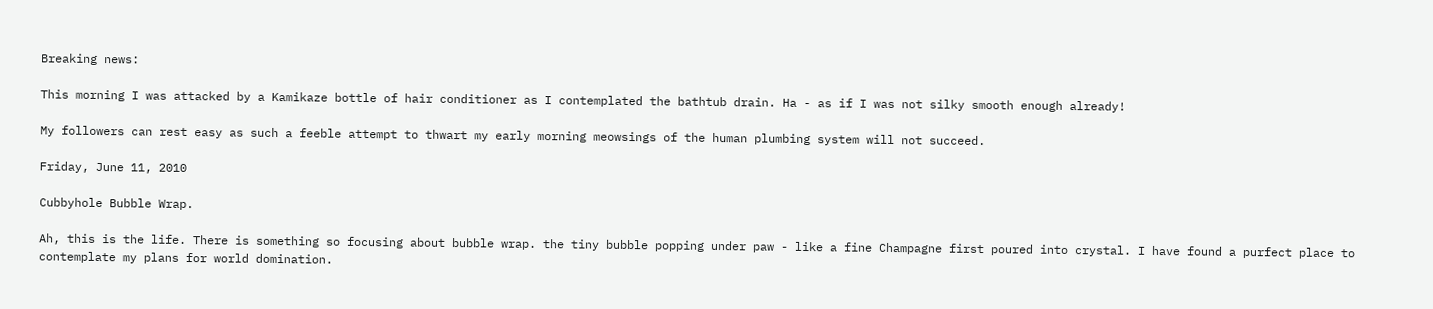Breaking news:

This morning I was attacked by a Kamikaze bottle of hair conditioner as I contemplated the bathtub drain. Ha - as if I was not silky smooth enough already!

My followers can rest easy as such a feeble attempt to thwart my early morning meowsings of the human plumbing system will not succeed.

Friday, June 11, 2010

Cubbyhole Bubble Wrap.

Ah, this is the life. There is something so focusing about bubble wrap. the tiny bubble popping under paw - like a fine Champagne first poured into crystal. I have found a purfect place to contemplate my plans for world domination.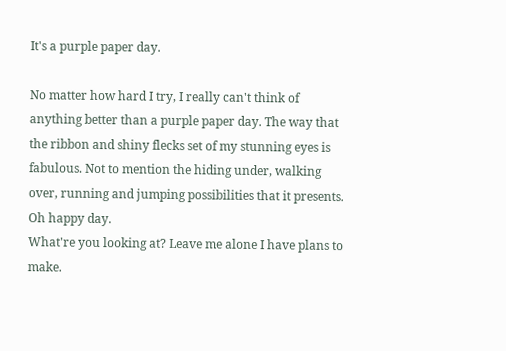It's a purple paper day.

No matter how hard I try, I really can't think of anything better than a purple paper day. The way that the ribbon and shiny flecks set of my stunning eyes is fabulous. Not to mention the hiding under, walking over, running and jumping possibilities that it presents. Oh happy day.
What're you looking at? Leave me alone I have plans to make.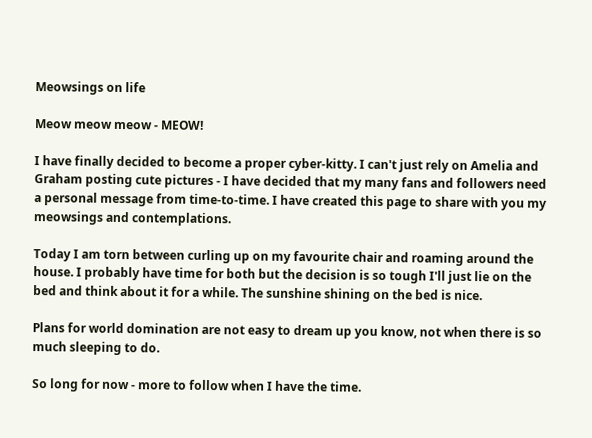Meowsings on life

Meow meow meow - MEOW!

I have finally decided to become a proper cyber-kitty. I can't just rely on Amelia and Graham posting cute pictures - I have decided that my many fans and followers need a personal message from time-to-time. I have created this page to share with you my meowsings and contemplations.

Today I am torn between curling up on my favourite chair and roaming around the house. I probably have time for both but the decision is so tough I'll just lie on the bed and think about it for a while. The sunshine shining on the bed is nice.

Plans for world domination are not easy to dream up you know, not when there is so much sleeping to do.

So long for now - more to follow when I have the time.